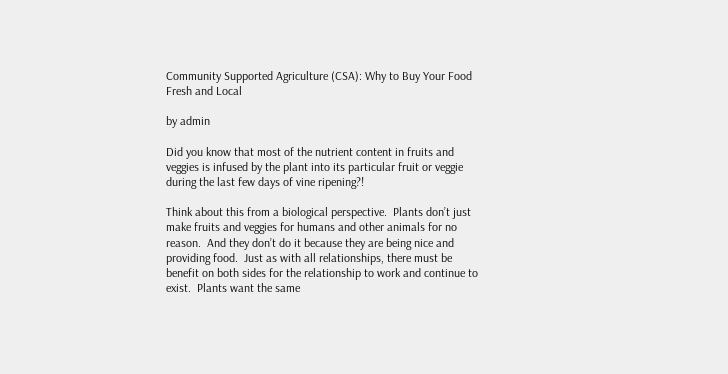Community Supported Agriculture (CSA): Why to Buy Your Food Fresh and Local

by admin

Did you know that most of the nutrient content in fruits and veggies is infused by the plant into its particular fruit or veggie during the last few days of vine ripening?!

Think about this from a biological perspective.  Plants don’t just make fruits and veggies for humans and other animals for no reason.  And they don’t do it because they are being nice and providing food.  Just as with all relationships, there must be benefit on both sides for the relationship to work and continue to exist.  Plants want the same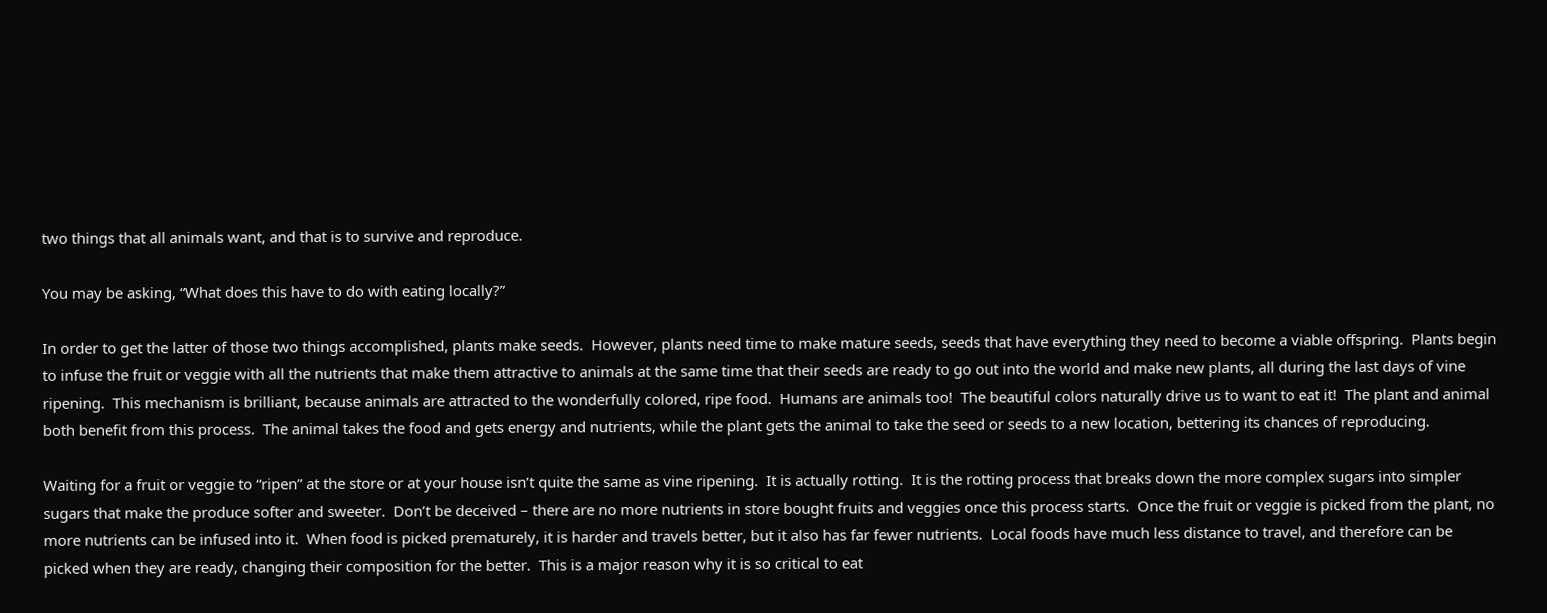two things that all animals want, and that is to survive and reproduce.

You may be asking, “What does this have to do with eating locally?”

In order to get the latter of those two things accomplished, plants make seeds.  However, plants need time to make mature seeds, seeds that have everything they need to become a viable offspring.  Plants begin to infuse the fruit or veggie with all the nutrients that make them attractive to animals at the same time that their seeds are ready to go out into the world and make new plants, all during the last days of vine ripening.  This mechanism is brilliant, because animals are attracted to the wonderfully colored, ripe food.  Humans are animals too!  The beautiful colors naturally drive us to want to eat it!  The plant and animal both benefit from this process.  The animal takes the food and gets energy and nutrients, while the plant gets the animal to take the seed or seeds to a new location, bettering its chances of reproducing.

Waiting for a fruit or veggie to “ripen” at the store or at your house isn’t quite the same as vine ripening.  It is actually rotting.  It is the rotting process that breaks down the more complex sugars into simpler sugars that make the produce softer and sweeter.  Don’t be deceived – there are no more nutrients in store bought fruits and veggies once this process starts.  Once the fruit or veggie is picked from the plant, no more nutrients can be infused into it.  When food is picked prematurely, it is harder and travels better, but it also has far fewer nutrients.  Local foods have much less distance to travel, and therefore can be picked when they are ready, changing their composition for the better.  This is a major reason why it is so critical to eat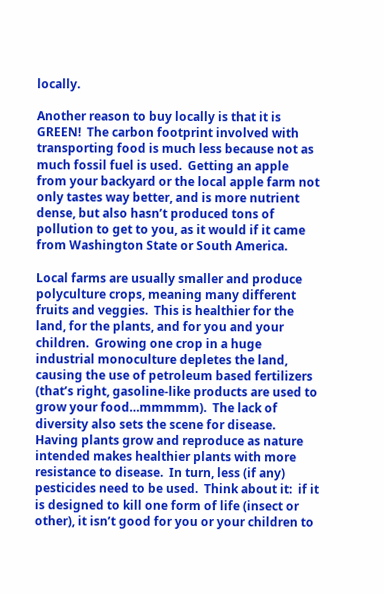locally.

Another reason to buy locally is that it is GREEN!  The carbon footprint involved with transporting food is much less because not as much fossil fuel is used.  Getting an apple from your backyard or the local apple farm not only tastes way better, and is more nutrient dense, but also hasn’t produced tons of pollution to get to you, as it would if it came from Washington State or South America.

Local farms are usually smaller and produce polyculture crops, meaning many different fruits and veggies.  This is healthier for the land, for the plants, and for you and your children.  Growing one crop in a huge industrial monoculture depletes the land, causing the use of petroleum based fertilizers (that’s right, gasoline-like products are used to grow your food…mmmmm).  The lack of diversity also sets the scene for disease.  Having plants grow and reproduce as nature intended makes healthier plants with more resistance to disease.  In turn, less (if any) pesticides need to be used.  Think about it:  if it is designed to kill one form of life (insect or other), it isn’t good for you or your children to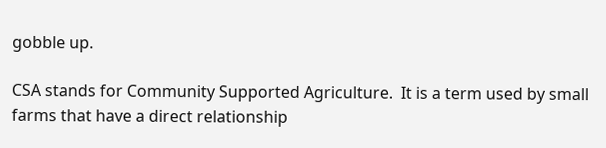gobble up.

CSA stands for Community Supported Agriculture.  It is a term used by small farms that have a direct relationship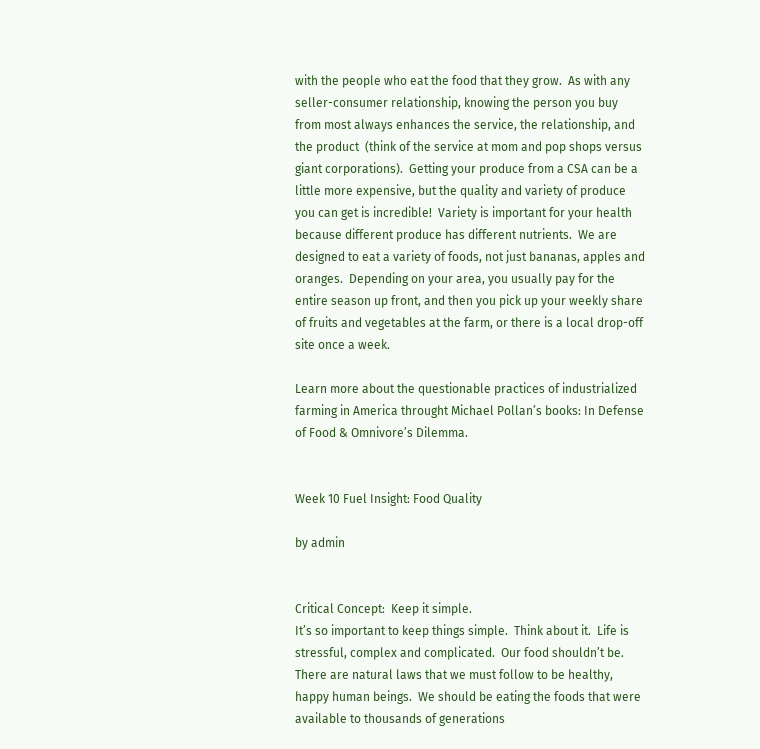with the people who eat the food that they grow.  As with any seller-consumer relationship, knowing the person you buy from most always enhances the service, the relationship, and the product  (think of the service at mom and pop shops versus giant corporations).  Getting your produce from a CSA can be a little more expensive, but the quality and variety of produce you can get is incredible!  Variety is important for your health because different produce has different nutrients.  We are designed to eat a variety of foods, not just bananas, apples and oranges.  Depending on your area, you usually pay for the entire season up front, and then you pick up your weekly share of fruits and vegetables at the farm, or there is a local drop-off site once a week.

Learn more about the questionable practices of industrialized farming in America throught Michael Pollan’s books: In Defense of Food & Omnivore’s Dilemma.


Week 10 Fuel Insight: Food Quality

by admin


Critical Concept:  Keep it simple.
It’s so important to keep things simple.  Think about it.  Life is stressful, complex and complicated.  Our food shouldn’t be.  There are natural laws that we must follow to be healthy, happy human beings.  We should be eating the foods that were available to thousands of generations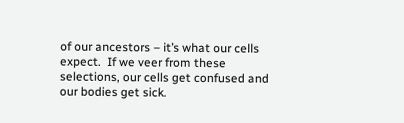of our ancestors – it’s what our cells expect.  If we veer from these selections, our cells get confused and our bodies get sick.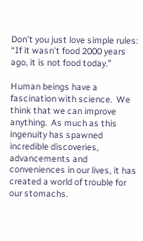Don’t you just love simple rules:  “If it wasn’t food 2000 years ago, it is not food today.”

Human beings have a fascination with science.  We think that we can improve anything.  As much as this ingenuity has spawned incredible discoveries, advancements and conveniences in our lives, it has created a world of trouble for our stomachs.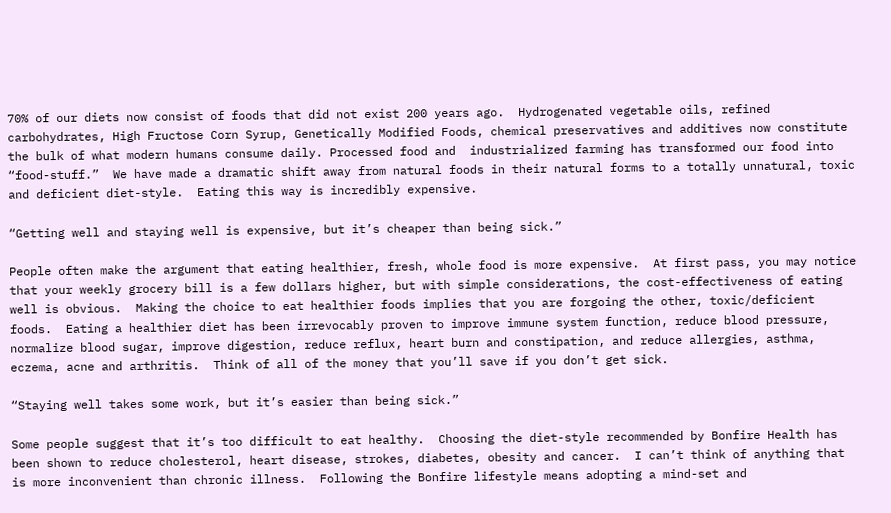70% of our diets now consist of foods that did not exist 200 years ago.  Hydrogenated vegetable oils, refined carbohydrates, High Fructose Corn Syrup, Genetically Modified Foods, chemical preservatives and additives now constitute the bulk of what modern humans consume daily. Processed food and  industrialized farming has transformed our food into “food-stuff.”  We have made a dramatic shift away from natural foods in their natural forms to a totally unnatural, toxic and deficient diet-style.  Eating this way is incredibly expensive.

“Getting well and staying well is expensive, but it’s cheaper than being sick.”

People often make the argument that eating healthier, fresh, whole food is more expensive.  At first pass, you may notice that your weekly grocery bill is a few dollars higher, but with simple considerations, the cost-effectiveness of eating well is obvious.  Making the choice to eat healthier foods implies that you are forgoing the other, toxic/deficient foods.  Eating a healthier diet has been irrevocably proven to improve immune system function, reduce blood pressure, normalize blood sugar, improve digestion, reduce reflux, heart burn and constipation, and reduce allergies, asthma, eczema, acne and arthritis.  Think of all of the money that you’ll save if you don’t get sick.

“Staying well takes some work, but it’s easier than being sick.”

Some people suggest that it’s too difficult to eat healthy.  Choosing the diet-style recommended by Bonfire Health has been shown to reduce cholesterol, heart disease, strokes, diabetes, obesity and cancer.  I can’t think of anything that is more inconvenient than chronic illness.  Following the Bonfire lifestyle means adopting a mind-set and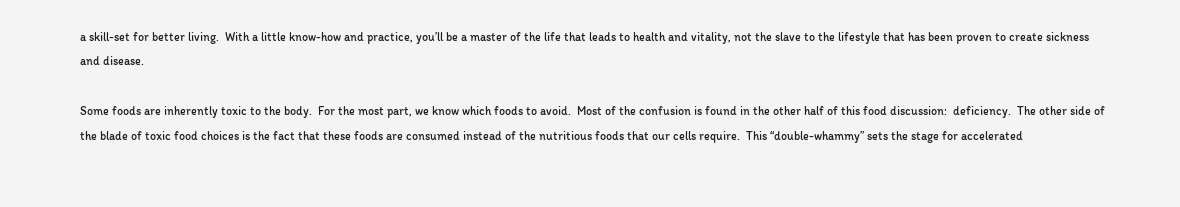a skill-set for better living.  With a little know-how and practice, you’ll be a master of the life that leads to health and vitality, not the slave to the lifestyle that has been proven to create sickness and disease.

Some foods are inherently toxic to the body.  For the most part, we know which foods to avoid.  Most of the confusion is found in the other half of this food discussion:  deficiency.  The other side of the blade of toxic food choices is the fact that these foods are consumed instead of the nutritious foods that our cells require.  This “double-whammy” sets the stage for accelerated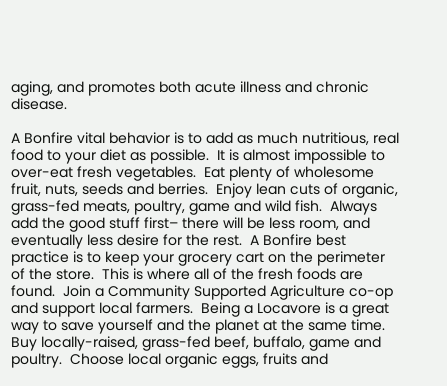aging, and promotes both acute illness and chronic disease.

A Bonfire vital behavior is to add as much nutritious, real food to your diet as possible.  It is almost impossible to over-eat fresh vegetables.  Eat plenty of wholesome fruit, nuts, seeds and berries.  Enjoy lean cuts of organic, grass-fed meats, poultry, game and wild fish.  Always add the good stuff first– there will be less room, and eventually less desire for the rest.  A Bonfire best practice is to keep your grocery cart on the perimeter of the store.  This is where all of the fresh foods are found.  Join a Community Supported Agriculture co-op and support local farmers.  Being a Locavore is a great way to save yourself and the planet at the same time.  Buy locally-raised, grass-fed beef, buffalo, game and poultry.  Choose local organic eggs, fruits and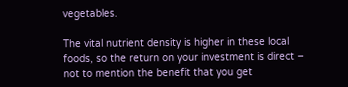vegetables.

The vital nutrient density is higher in these local foods, so the return on your investment is direct – not to mention the benefit that you get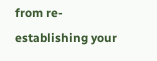from re-establishing your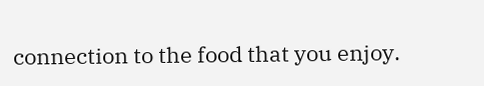connection to the food that you enjoy.